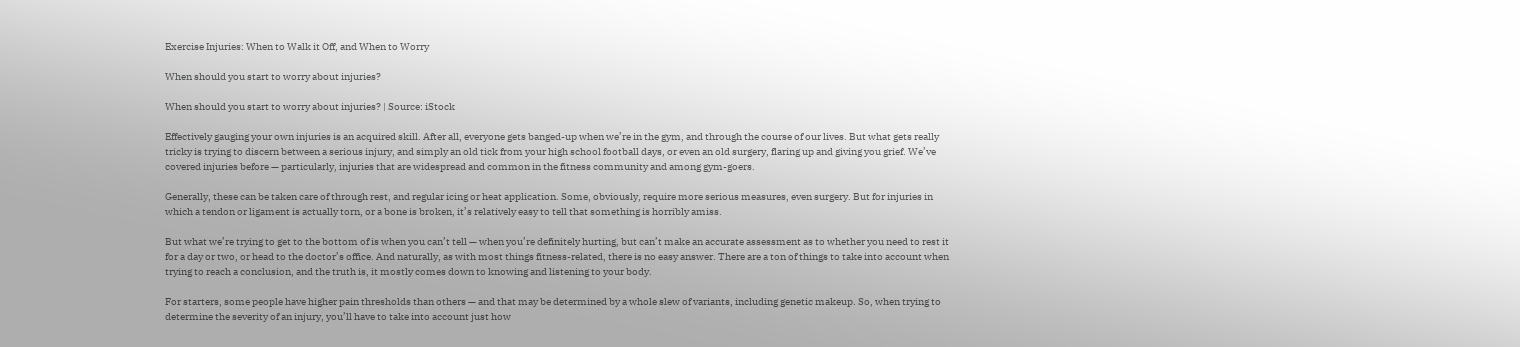Exercise Injuries: When to Walk it Off, and When to Worry

When should you start to worry about injuries?

When should you start to worry about injuries? | Source: iStock

Effectively gauging your own injuries is an acquired skill. After all, everyone gets banged-up when we’re in the gym, and through the course of our lives. But what gets really tricky is trying to discern between a serious injury, and simply an old tick from your high school football days, or even an old surgery, flaring up and giving you grief. We’ve covered injuries before — particularly, injuries that are widespread and common in the fitness community and among gym-goers.

Generally, these can be taken care of through rest, and regular icing or heat application. Some, obviously, require more serious measures, even surgery. But for injuries in which a tendon or ligament is actually torn, or a bone is broken, it’s relatively easy to tell that something is horribly amiss.

But what we’re trying to get to the bottom of is when you can’t tell — when you’re definitely hurting, but can’t make an accurate assessment as to whether you need to rest it for a day or two, or head to the doctor’s office. And naturally, as with most things fitness-related, there is no easy answer. There are a ton of things to take into account when trying to reach a conclusion, and the truth is, it mostly comes down to knowing and listening to your body.

For starters, some people have higher pain thresholds than others — and that may be determined by a whole slew of variants, including genetic makeup. So, when trying to determine the severity of an injury, you’ll have to take into account just how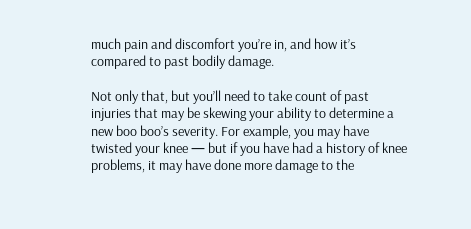much pain and discomfort you’re in, and how it’s compared to past bodily damage.

Not only that, but you’ll need to take count of past injuries that may be skewing your ability to determine a new boo boo’s severity. For example, you may have twisted your knee — but if you have had a history of knee problems, it may have done more damage to the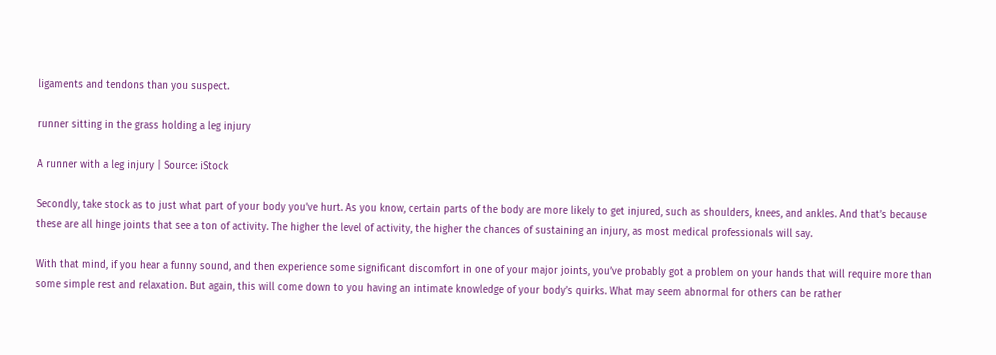ligaments and tendons than you suspect.

runner sitting in the grass holding a leg injury

A runner with a leg injury | Source: iStock

Secondly, take stock as to just what part of your body you’ve hurt. As you know, certain parts of the body are more likely to get injured, such as shoulders, knees, and ankles. And that’s because these are all hinge joints that see a ton of activity. The higher the level of activity, the higher the chances of sustaining an injury, as most medical professionals will say.

With that mind, if you hear a funny sound, and then experience some significant discomfort in one of your major joints, you’ve probably got a problem on your hands that will require more than some simple rest and relaxation. But again, this will come down to you having an intimate knowledge of your body’s quirks. What may seem abnormal for others can be rather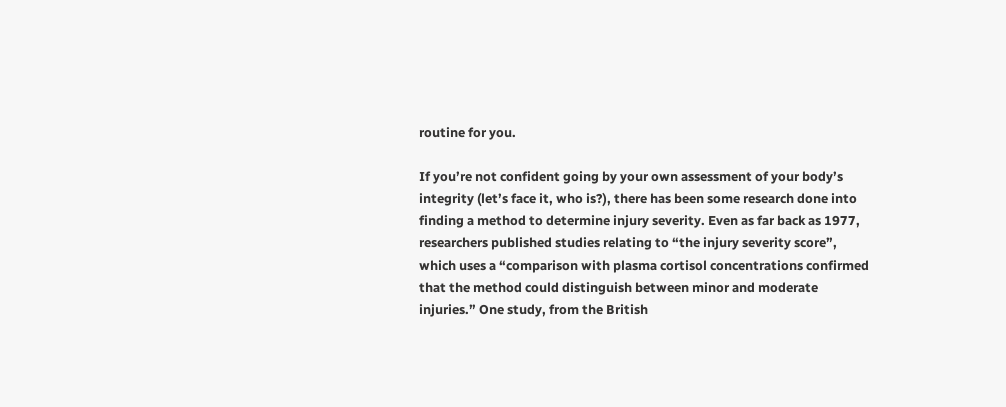routine for you.

If you’re not confident going by your own assessment of your body’s integrity (let’s face it, who is?), there has been some research done into finding a method to determine injury severity. Even as far back as 1977, researchers published studies relating to “the injury severity score”, which uses a “comparison with plasma cortisol concentrations confirmed that the method could distinguish between minor and moderate injuries.” One study, from the British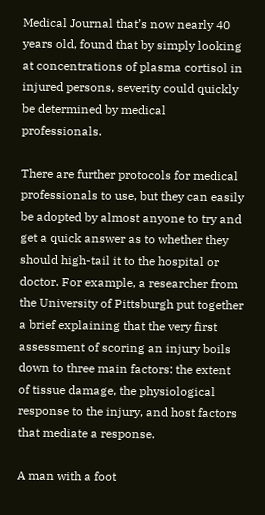Medical Journal that’s now nearly 40 years old, found that by simply looking at concentrations of plasma cortisol in injured persons, severity could quickly be determined by medical professionals.

There are further protocols for medical professionals to use, but they can easily be adopted by almost anyone to try and get a quick answer as to whether they should high-tail it to the hospital or doctor. For example, a researcher from the University of Pittsburgh put together a brief explaining that the very first assessment of scoring an injury boils down to three main factors: the extent of tissue damage, the physiological response to the injury, and host factors that mediate a response.

A man with a foot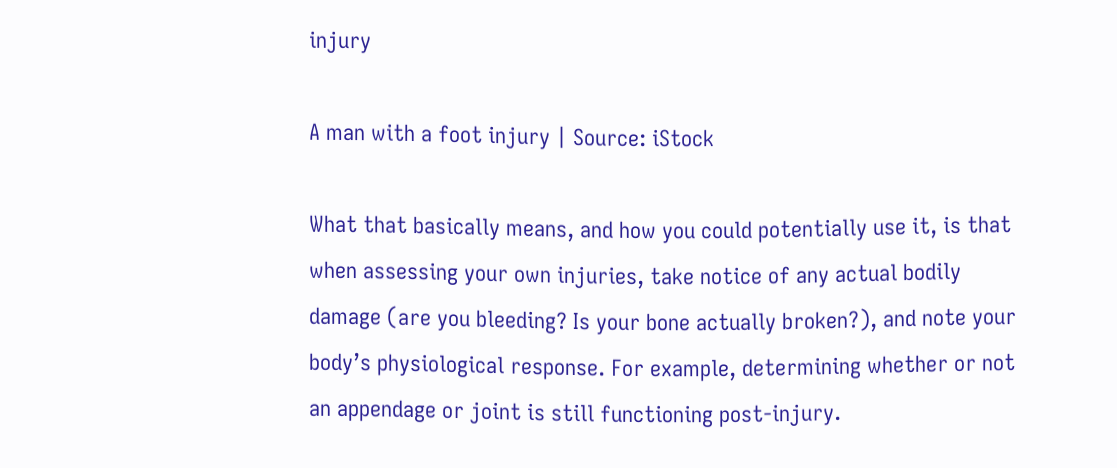injury

A man with a foot injury | Source: iStock

What that basically means, and how you could potentially use it, is that when assessing your own injuries, take notice of any actual bodily damage (are you bleeding? Is your bone actually broken?), and note your body’s physiological response. For example, determining whether or not an appendage or joint is still functioning post-injury.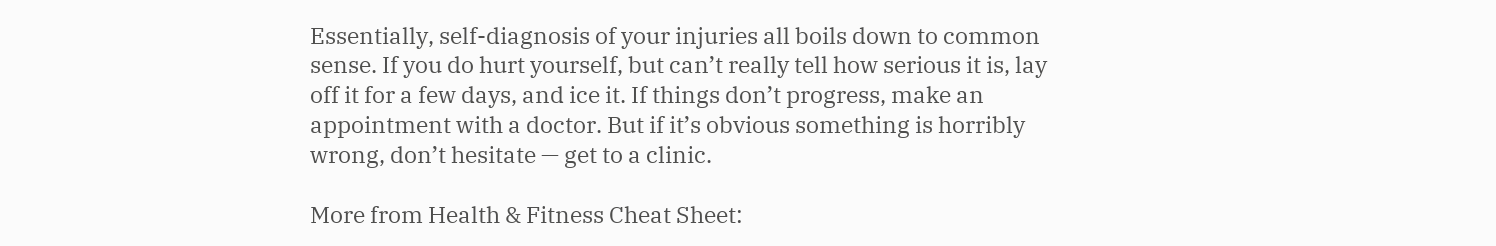Essentially, self-diagnosis of your injuries all boils down to common sense. If you do hurt yourself, but can’t really tell how serious it is, lay off it for a few days, and ice it. If things don’t progress, make an appointment with a doctor. But if it’s obvious something is horribly wrong, don’t hesitate — get to a clinic.

More from Health & Fitness Cheat Sheet: